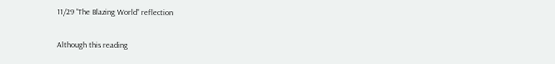11/29 “The Blazing World” reflection

Although this reading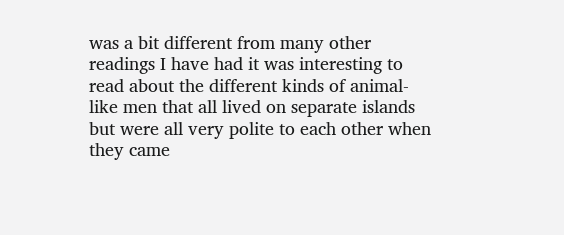was a bit different from many other readings I have had it was interesting to read about the different kinds of animal-like men that all lived on separate islands but were all very polite to each other when they came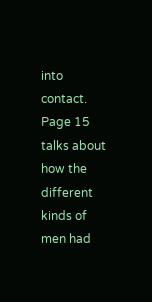into contact. Page 15 talks about how the different kinds of men had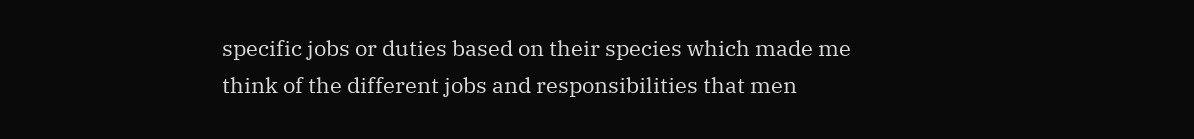specific jobs or duties based on their species which made me think of the different jobs and responsibilities that men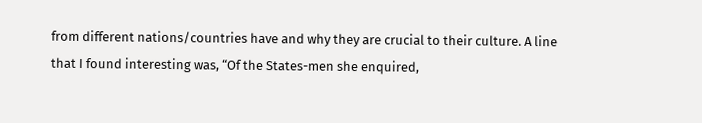from different nations/countries have and why they are crucial to their culture. A line that I found interesting was, “Of the States-men she enquired,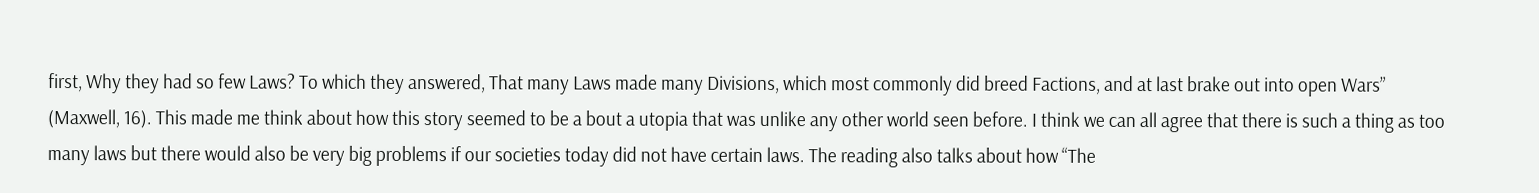first, Why they had so few Laws? To which they answered, That many Laws made many Divisions, which most commonly did breed Factions, and at last brake out into open Wars” (Maxwell, 16). This made me think about how this story seemed to be a bout a utopia that was unlike any other world seen before. I think we can all agree that there is such a thing as too many laws but there would also be very big problems if our societies today did not have certain laws. The reading also talks about how “The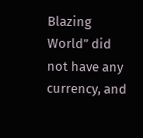Blazing World” did not have any currency, and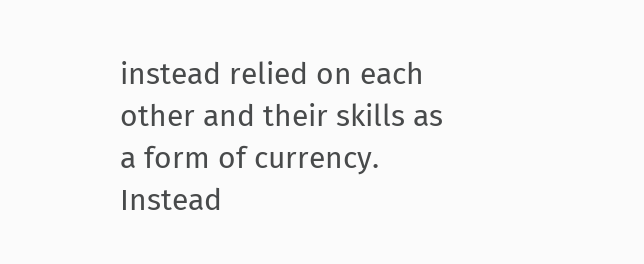instead relied on each other and their skills as a form of currency. Instead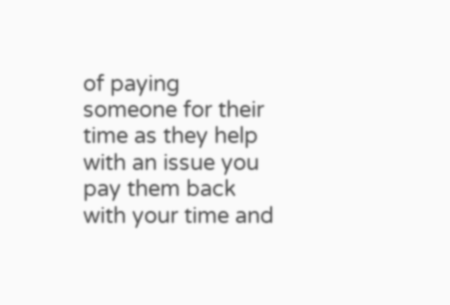of paying someone for their time as they help with an issue you pay them back with your time and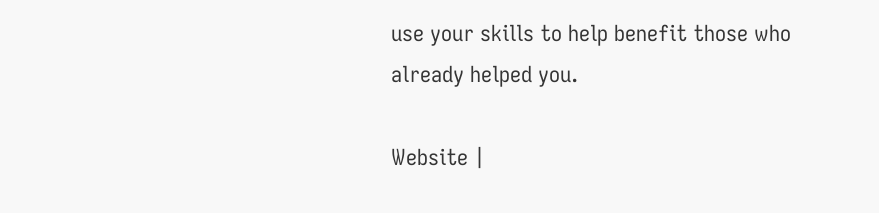use your skills to help benefit those who already helped you.

Website |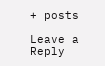+ posts

Leave a Reply